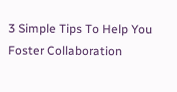3 Simple Tips To Help You Foster Collaboration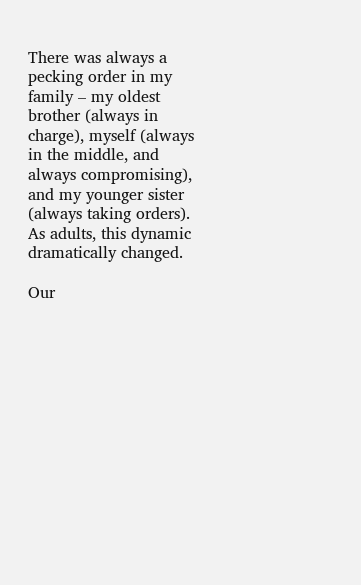There was always a pecking order in my family – my oldest brother (always in charge), myself (always in the middle, and always compromising), and my younger sister (always taking orders). As adults, this dynamic dramatically changed.

Our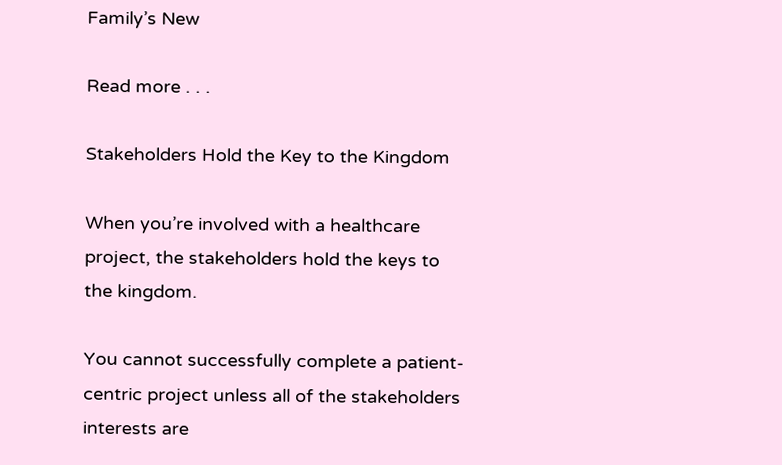Family’s New

Read more . . .

Stakeholders Hold the Key to the Kingdom

When you’re involved with a healthcare project, the stakeholders hold the keys to the kingdom.

You cannot successfully complete a patient-centric project unless all of the stakeholders interests are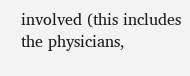involved (this includes the physicians,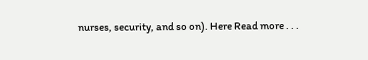nurses, security, and so on). Here Read more . . .